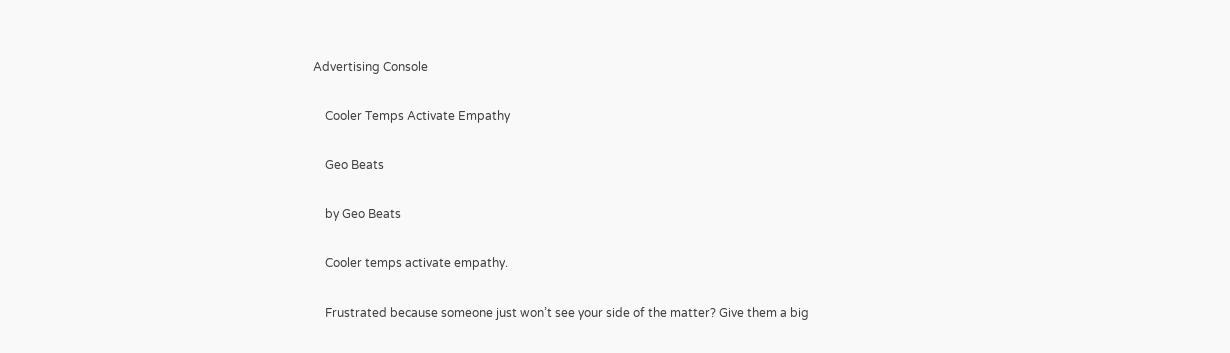Advertising Console

    Cooler Temps Activate Empathy

    Geo Beats

    by Geo Beats

    Cooler temps activate empathy.

    Frustrated because someone just won’t see your side of the matter? Give them a big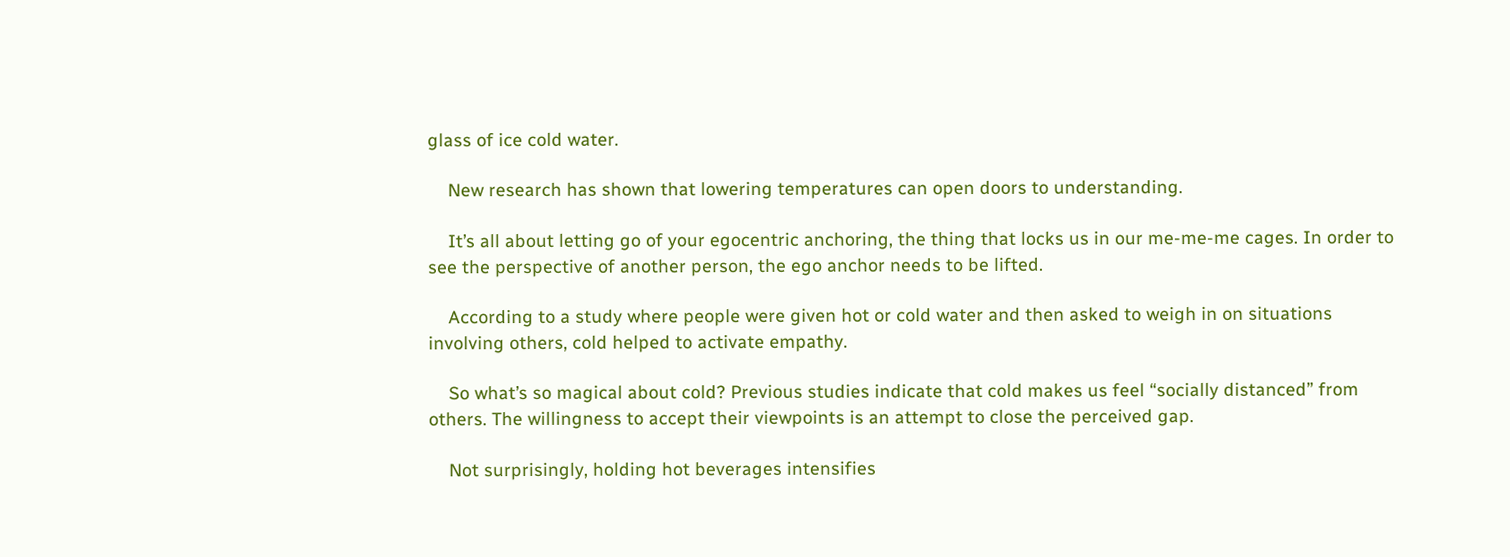glass of ice cold water.

    New research has shown that lowering temperatures can open doors to understanding.

    It’s all about letting go of your egocentric anchoring, the thing that locks us in our me-me-me cages. In order to see the perspective of another person, the ego anchor needs to be lifted.

    According to a study where people were given hot or cold water and then asked to weigh in on situations involving others, cold helped to activate empathy.

    So what’s so magical about cold? Previous studies indicate that cold makes us feel “socially distanced” from others. The willingness to accept their viewpoints is an attempt to close the perceived gap.

    Not surprisingly, holding hot beverages intensifies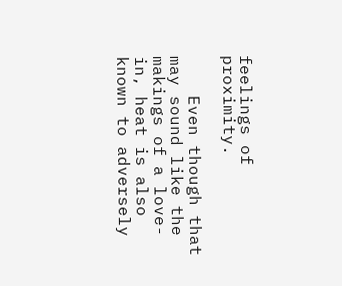feelings of proximity.

    Even though that may sound like the makings of a love-in, heat is also known to adversely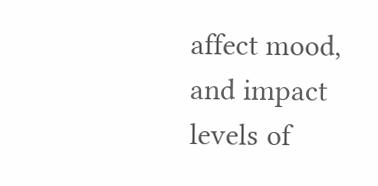affect mood, and impact levels of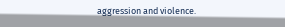aggression and violence.